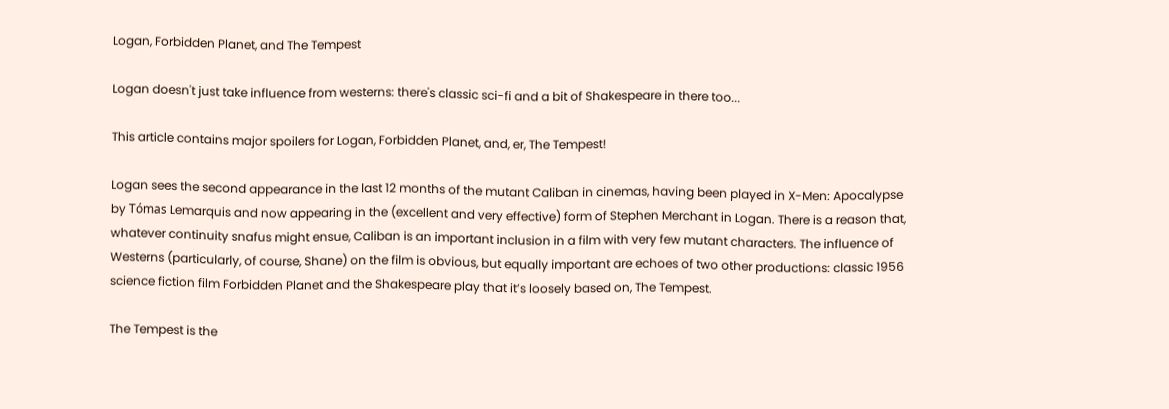Logan, Forbidden Planet, and The Tempest

Logan doesn't just take influence from westerns: there's classic sci-fi and a bit of Shakespeare in there too...

This article contains major spoilers for Logan, Forbidden Planet, and, er, The Tempest!

Logan sees the second appearance in the last 12 months of the mutant Caliban in cinemas, having been played in X-Men: Apocalypse by Tómas Lemarquis and now appearing in the (excellent and very effective) form of Stephen Merchant in Logan. There is a reason that, whatever continuity snafus might ensue, Caliban is an important inclusion in a film with very few mutant characters. The influence of Westerns (particularly, of course, Shane) on the film is obvious, but equally important are echoes of two other productions: classic 1956 science fiction film Forbidden Planet and the Shakespeare play that it’s loosely based on, The Tempest.

The Tempest is the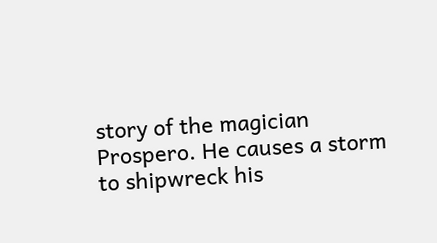story of the magician Prospero. He causes a storm to shipwreck his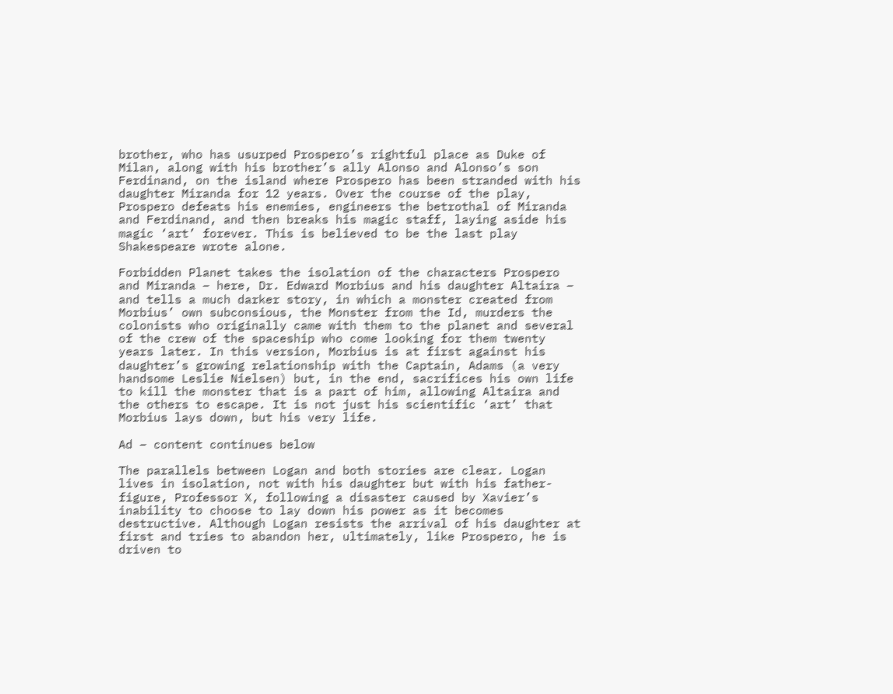brother, who has usurped Prospero’s rightful place as Duke of Milan, along with his brother’s ally Alonso and Alonso’s son Ferdinand, on the island where Prospero has been stranded with his daughter Miranda for 12 years. Over the course of the play, Prospero defeats his enemies, engineers the betrothal of Miranda and Ferdinand, and then breaks his magic staff, laying aside his magic ‘art’ forever. This is believed to be the last play Shakespeare wrote alone.

Forbidden Planet takes the isolation of the characters Prospero and Miranda – here, Dr. Edward Morbius and his daughter Altaira – and tells a much darker story, in which a monster created from Morbius’ own subconsious, the Monster from the Id, murders the colonists who originally came with them to the planet and several of the crew of the spaceship who come looking for them twenty years later. In this version, Morbius is at first against his daughter’s growing relationship with the Captain, Adams (a very handsome Leslie Nielsen) but, in the end, sacrifices his own life to kill the monster that is a part of him, allowing Altaira and the others to escape. It is not just his scientific ‘art’ that Morbius lays down, but his very life.

Ad – content continues below

The parallels between Logan and both stories are clear. Logan lives in isolation, not with his daughter but with his father-figure, Professor X, following a disaster caused by Xavier’s inability to choose to lay down his power as it becomes destructive. Although Logan resists the arrival of his daughter at first and tries to abandon her, ultimately, like Prospero, he is driven to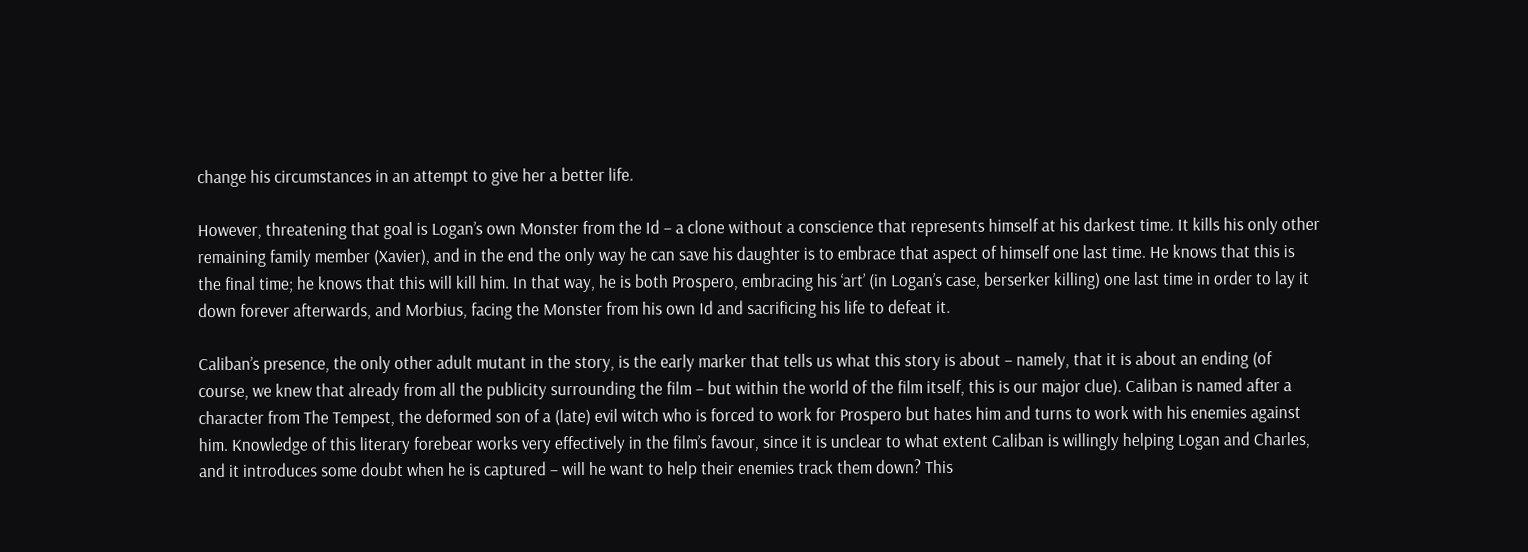change his circumstances in an attempt to give her a better life.

However, threatening that goal is Logan’s own Monster from the Id – a clone without a conscience that represents himself at his darkest time. It kills his only other remaining family member (Xavier), and in the end the only way he can save his daughter is to embrace that aspect of himself one last time. He knows that this is the final time; he knows that this will kill him. In that way, he is both Prospero, embracing his ‘art’ (in Logan’s case, berserker killing) one last time in order to lay it down forever afterwards, and Morbius, facing the Monster from his own Id and sacrificing his life to defeat it.

Caliban’s presence, the only other adult mutant in the story, is the early marker that tells us what this story is about – namely, that it is about an ending (of course, we knew that already from all the publicity surrounding the film – but within the world of the film itself, this is our major clue). Caliban is named after a character from The Tempest, the deformed son of a (late) evil witch who is forced to work for Prospero but hates him and turns to work with his enemies against him. Knowledge of this literary forebear works very effectively in the film’s favour, since it is unclear to what extent Caliban is willingly helping Logan and Charles, and it introduces some doubt when he is captured – will he want to help their enemies track them down? This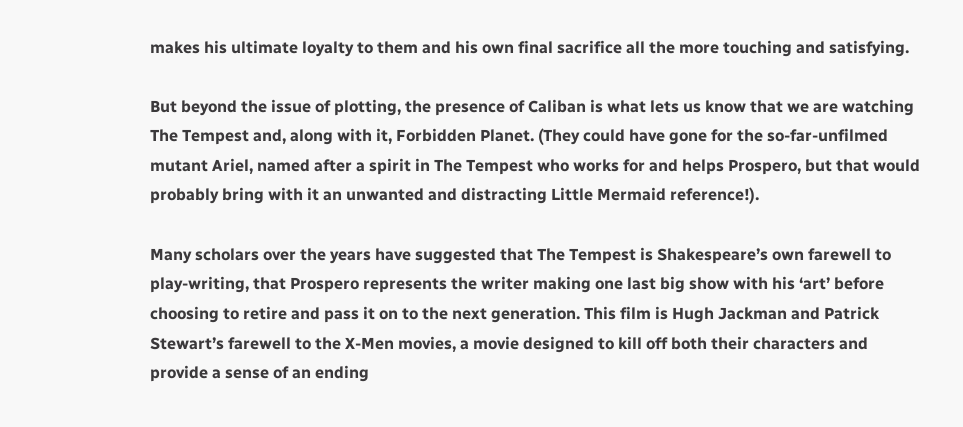makes his ultimate loyalty to them and his own final sacrifice all the more touching and satisfying.

But beyond the issue of plotting, the presence of Caliban is what lets us know that we are watching The Tempest and, along with it, Forbidden Planet. (They could have gone for the so-far-unfilmed mutant Ariel, named after a spirit in The Tempest who works for and helps Prospero, but that would probably bring with it an unwanted and distracting Little Mermaid reference!).

Many scholars over the years have suggested that The Tempest is Shakespeare’s own farewell to play-writing, that Prospero represents the writer making one last big show with his ‘art’ before choosing to retire and pass it on to the next generation. This film is Hugh Jackman and Patrick Stewart’s farewell to the X-Men movies, a movie designed to kill off both their characters and provide a sense of an ending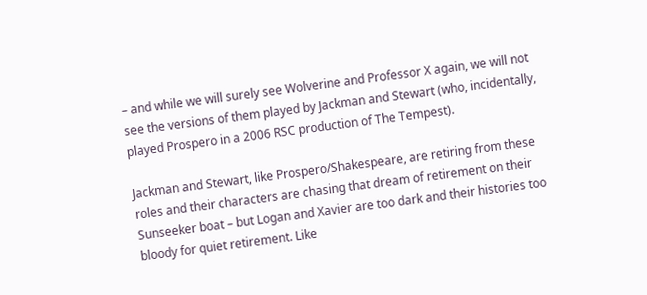– and while we will surely see Wolverine and Professor X again, we will not see the versions of them played by Jackman and Stewart (who, incidentally, played Prospero in a 2006 RSC production of The Tempest).

Jackman and Stewart, like Prospero/Shakespeare, are retiring from these roles and their characters are chasing that dream of retirement on their Sunseeker boat – but Logan and Xavier are too dark and their histories too bloody for quiet retirement. Like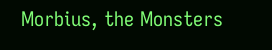Morbius, the Monsters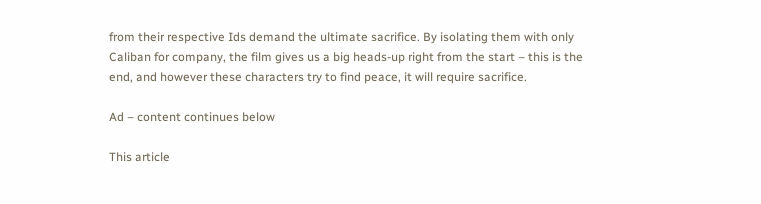from their respective Ids demand the ultimate sacrifice. By isolating them with only Caliban for company, the film gives us a big heads-up right from the start – this is the end, and however these characters try to find peace, it will require sacrifice.

Ad – content continues below

This article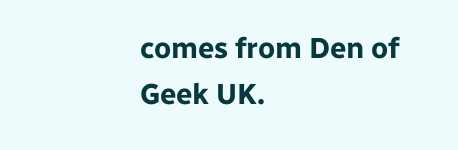comes from Den of Geek UK.